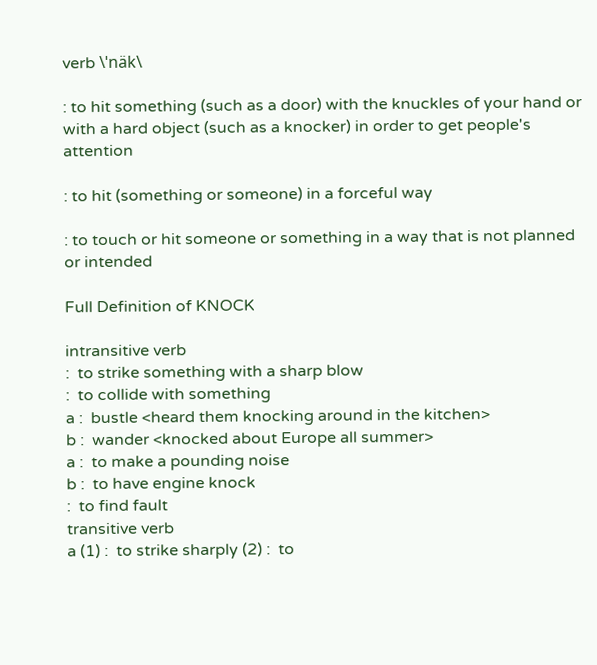verb \ˈnäk\

: to hit something (such as a door) with the knuckles of your hand or with a hard object (such as a knocker) in order to get people's attention

: to hit (something or someone) in a forceful way

: to touch or hit someone or something in a way that is not planned or intended

Full Definition of KNOCK

intransitive verb
:  to strike something with a sharp blow
:  to collide with something
a :  bustle <heard them knocking around in the kitchen>
b :  wander <knocked about Europe all summer>
a :  to make a pounding noise
b :  to have engine knock
:  to find fault
transitive verb
a (1) :  to strike sharply (2) :  to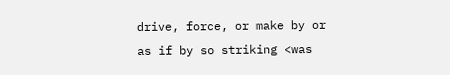drive, force, or make by or as if by so striking <was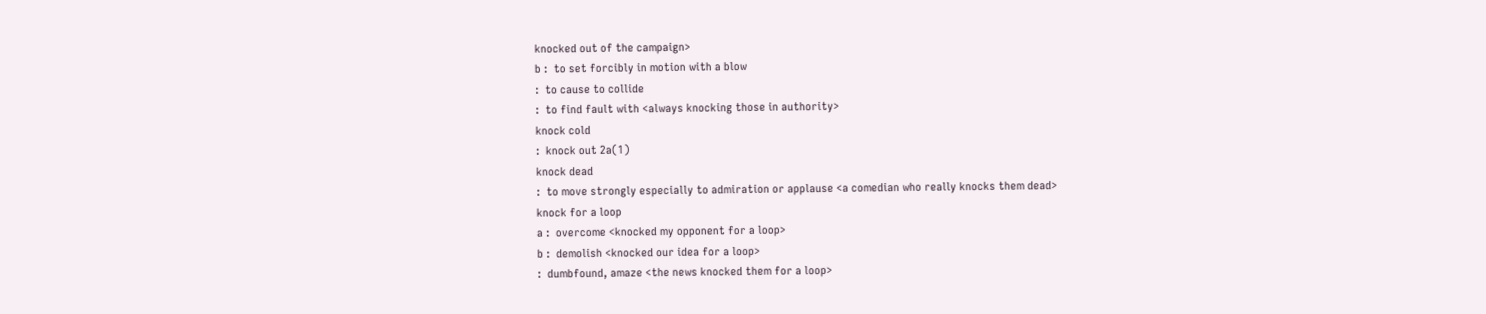knocked out of the campaign>
b :  to set forcibly in motion with a blow
:  to cause to collide
:  to find fault with <always knocking those in authority>
knock cold
:  knock out 2a(1)
knock dead
:  to move strongly especially to admiration or applause <a comedian who really knocks them dead>
knock for a loop
a :  overcome <knocked my opponent for a loop>
b :  demolish <knocked our idea for a loop>
:  dumbfound, amaze <the news knocked them for a loop>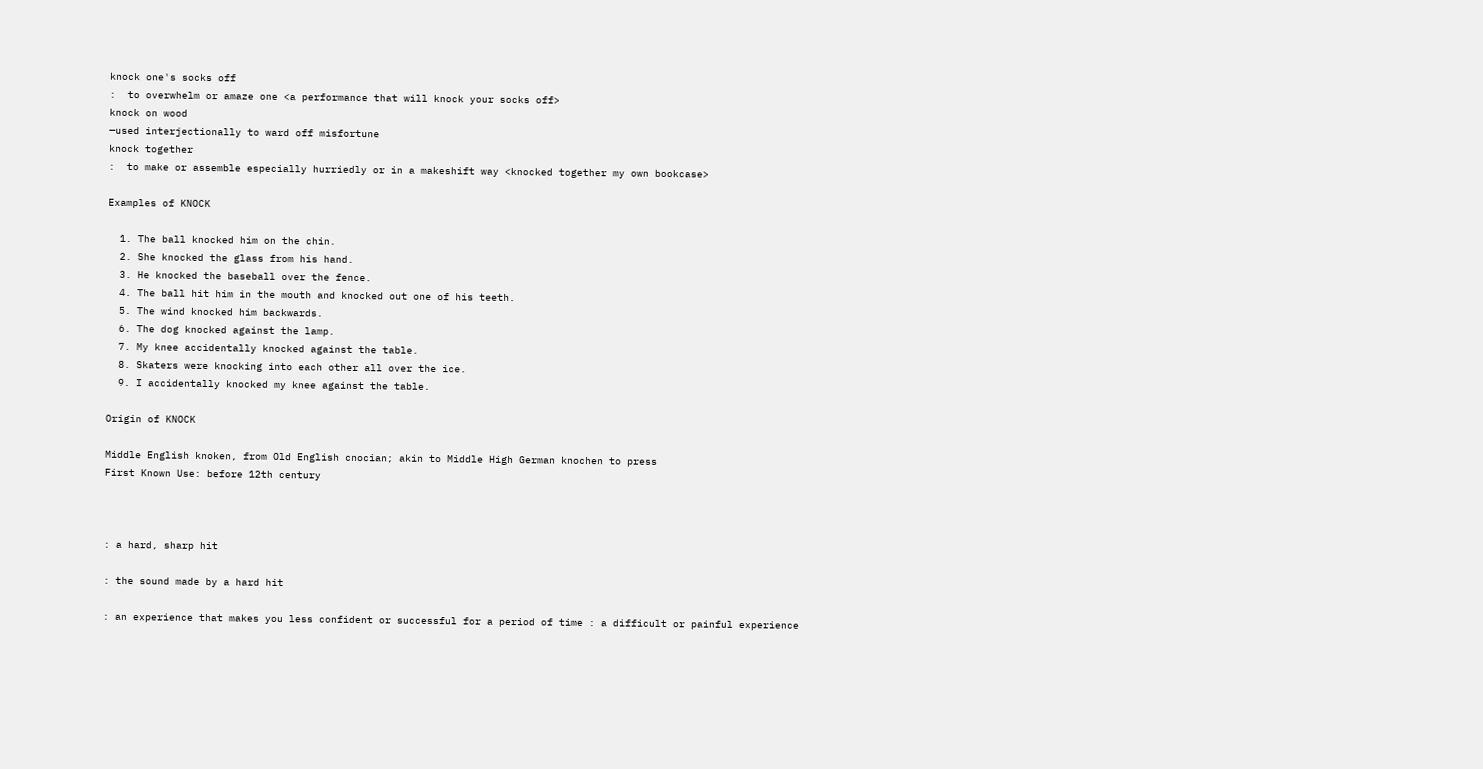knock one's socks off
:  to overwhelm or amaze one <a performance that will knock your socks off>
knock on wood
—used interjectionally to ward off misfortune
knock together
:  to make or assemble especially hurriedly or in a makeshift way <knocked together my own bookcase>

Examples of KNOCK

  1. The ball knocked him on the chin.
  2. She knocked the glass from his hand.
  3. He knocked the baseball over the fence.
  4. The ball hit him in the mouth and knocked out one of his teeth.
  5. The wind knocked him backwards.
  6. The dog knocked against the lamp.
  7. My knee accidentally knocked against the table.
  8. Skaters were knocking into each other all over the ice.
  9. I accidentally knocked my knee against the table.

Origin of KNOCK

Middle English knoken, from Old English cnocian; akin to Middle High German knochen to press
First Known Use: before 12th century



: a hard, sharp hit

: the sound made by a hard hit

: an experience that makes you less confident or successful for a period of time : a difficult or painful experience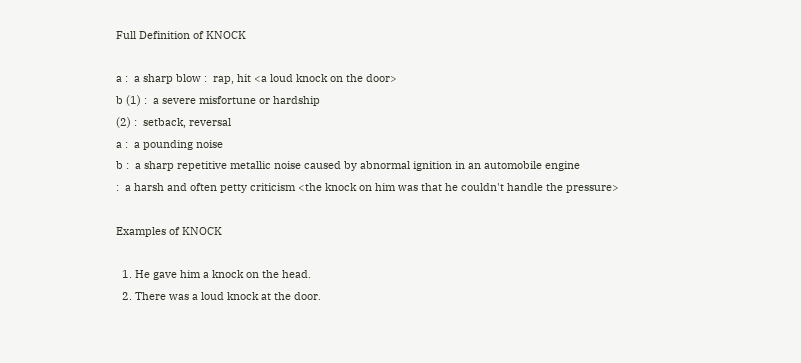Full Definition of KNOCK

a :  a sharp blow :  rap, hit <a loud knock on the door>
b (1) :  a severe misfortune or hardship
(2) :  setback, reversal
a :  a pounding noise
b :  a sharp repetitive metallic noise caused by abnormal ignition in an automobile engine
:  a harsh and often petty criticism <the knock on him was that he couldn't handle the pressure>

Examples of KNOCK

  1. He gave him a knock on the head.
  2. There was a loud knock at the door.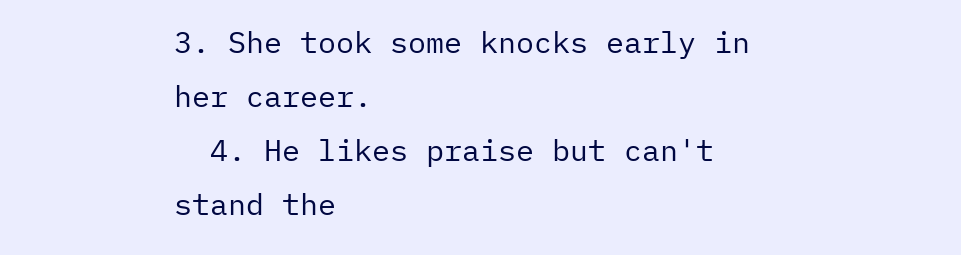3. She took some knocks early in her career.
  4. He likes praise but can't stand the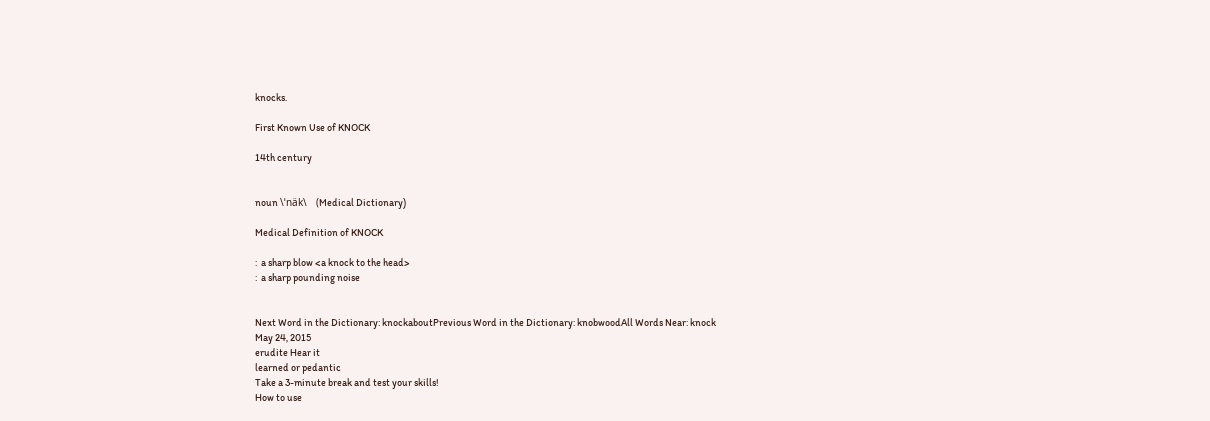knocks.

First Known Use of KNOCK

14th century


noun \ˈnäk\   (Medical Dictionary)

Medical Definition of KNOCK

:  a sharp blow <a knock to the head>
:  a sharp pounding noise


Next Word in the Dictionary: knockaboutPrevious Word in the Dictionary: knobwoodAll Words Near: knock
May 24, 2015
erudite Hear it
learned or pedantic
Take a 3-minute break and test your skills!
How to use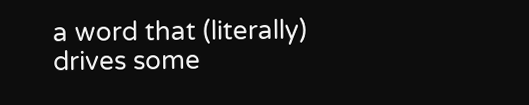a word that (literally) drives some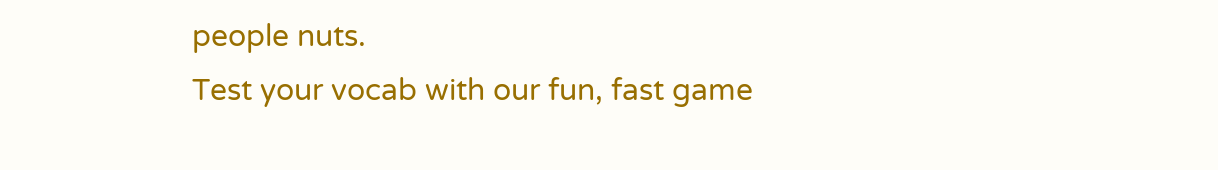people nuts.
Test your vocab with our fun, fast game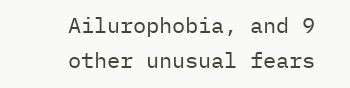Ailurophobia, and 9 other unusual fears